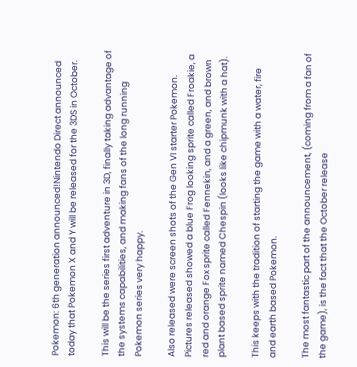Pokemon: 6th generation announced!Nintendo Direct announced today that Pokemon X and Y will be released for the 3DS in October.

This will be the series first adventure in 3D, finally taking advantage of the systems capabilities, and making fans of the long running Pokemon series very happy.

Also released were screen shots of the Gen VI starter Pokemon. Pictures released showed a blue Frog looking sprite called Froakie, a red and orange Fox sprite called Fennekin, and a green, and brown plant based sprite named Chespin (looks like chipmunk with a hat).

This keeps with the tradition of starting the game with a water, fire and earth based Pokemon.

The most fantastic part of the announcement, (coming from a fan of the game), is the fact that the October release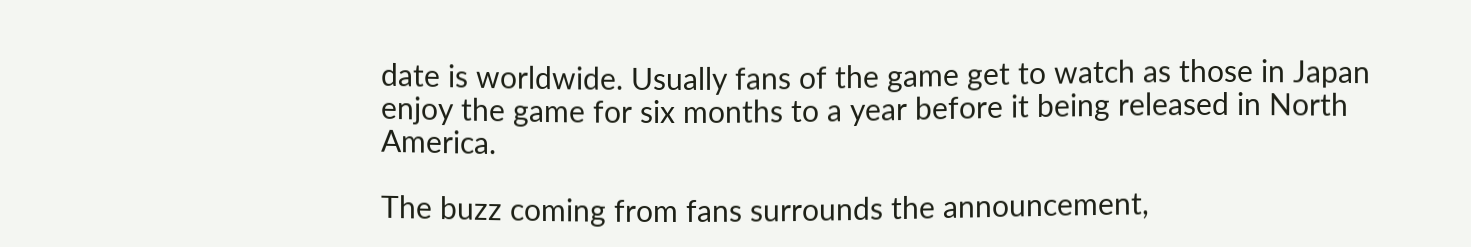date is worldwide. Usually fans of the game get to watch as those in Japan enjoy the game for six months to a year before it being released in North America.

The buzz coming from fans surrounds the announcement,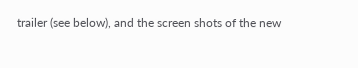trailer (see below), and the screen shots of the new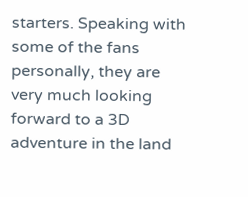starters. Speaking with some of the fans personally, they are very much looking forward to a 3D adventure in the land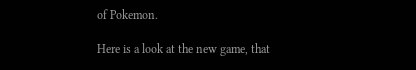of Pokemon.

Here is a look at the new game, that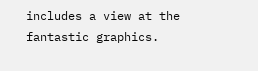includes a view at the fantastic graphics.